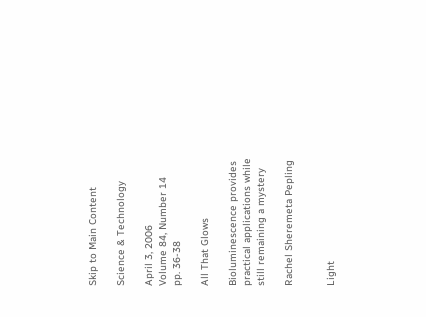Skip to Main Content

Science & Technology

April 3, 2006
Volume 84, Number 14
pp. 36-38

All That Glows

Bioluminescence provides practical applications while still remaining a mystery

Rachel Sheremeta Pepling


Light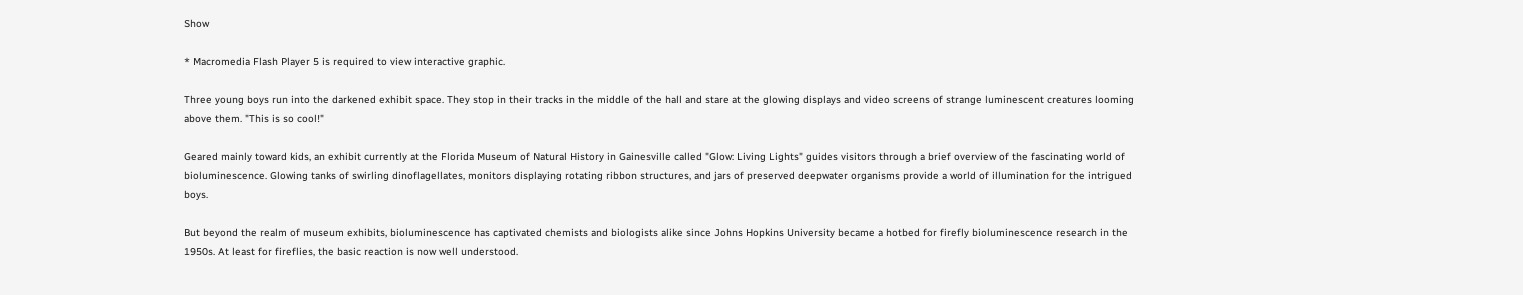Show

* Macromedia Flash Player 5 is required to view interactive graphic.

Three young boys run into the darkened exhibit space. They stop in their tracks in the middle of the hall and stare at the glowing displays and video screens of strange luminescent creatures looming above them. "This is so cool!"

Geared mainly toward kids, an exhibit currently at the Florida Museum of Natural History in Gainesville called "Glow: Living Lights" guides visitors through a brief overview of the fascinating world of bioluminescence. Glowing tanks of swirling dinoflagellates, monitors displaying rotating ribbon structures, and jars of preserved deepwater organisms provide a world of illumination for the intrigued boys.

But beyond the realm of museum exhibits, bioluminescence has captivated chemists and biologists alike since Johns Hopkins University became a hotbed for firefly bioluminescence research in the 1950s. At least for fireflies, the basic reaction is now well understood.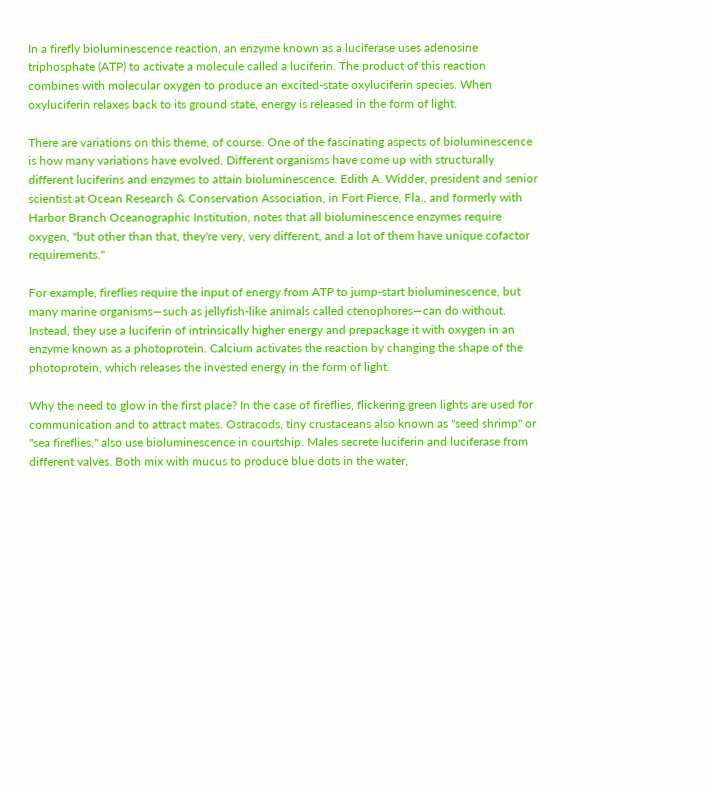In a firefly bioluminescence reaction, an enzyme known as a luciferase uses adenosine triphosphate (ATP) to activate a molecule called a luciferin. The product of this reaction combines with molecular oxygen to produce an excited-state oxyluciferin species. When oxyluciferin relaxes back to its ground state, energy is released in the form of light.

There are variations on this theme, of course. One of the fascinating aspects of bioluminescence is how many variations have evolved. Different organisms have come up with structurally different luciferins and enzymes to attain bioluminescence. Edith A. Widder, president and senior scientist at Ocean Research & Conservation Association, in Fort Pierce, Fla., and formerly with Harbor Branch Oceanographic Institution, notes that all bioluminescence enzymes require oxygen, "but other than that, they're very, very different, and a lot of them have unique cofactor requirements."

For example, fireflies require the input of energy from ATP to jump-start bioluminescence, but many marine organisms—such as jellyfish-like animals called ctenophores—can do without. Instead, they use a luciferin of intrinsically higher energy and prepackage it with oxygen in an enzyme known as a photoprotein. Calcium activates the reaction by changing the shape of the photoprotein, which releases the invested energy in the form of light.

Why the need to glow in the first place? In the case of fireflies, flickering green lights are used for communication and to attract mates. Ostracods, tiny crustaceans also known as "seed shrimp" or "sea fireflies," also use bioluminescence in courtship. Males secrete luciferin and luciferase from different valves. Both mix with mucus to produce blue dots in the water,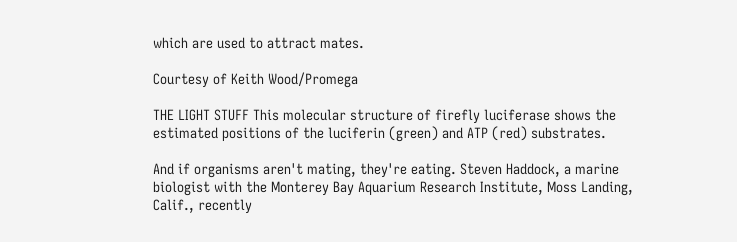which are used to attract mates.

Courtesy of Keith Wood/Promega

THE LIGHT STUFF This molecular structure of firefly luciferase shows the estimated positions of the luciferin (green) and ATP (red) substrates.

And if organisms aren't mating, they're eating. Steven Haddock, a marine biologist with the Monterey Bay Aquarium Research Institute, Moss Landing, Calif., recently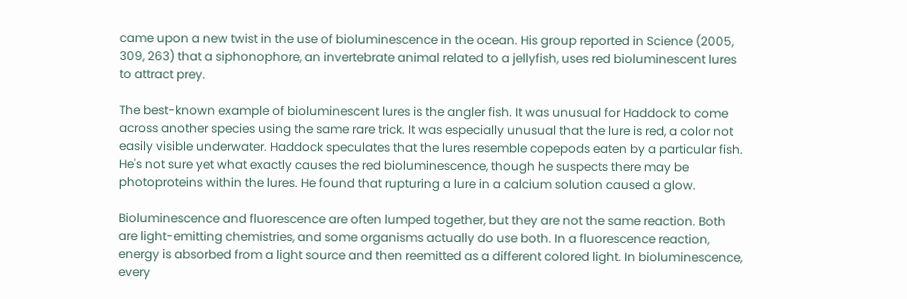came upon a new twist in the use of bioluminescence in the ocean. His group reported in Science (2005, 309, 263) that a siphonophore, an invertebrate animal related to a jellyfish, uses red bioluminescent lures to attract prey.

The best-known example of bioluminescent lures is the angler fish. It was unusual for Haddock to come across another species using the same rare trick. It was especially unusual that the lure is red, a color not easily visible underwater. Haddock speculates that the lures resemble copepods eaten by a particular fish. He's not sure yet what exactly causes the red bioluminescence, though he suspects there may be photoproteins within the lures. He found that rupturing a lure in a calcium solution caused a glow.

Bioluminescence and fluorescence are often lumped together, but they are not the same reaction. Both are light-emitting chemistries, and some organisms actually do use both. In a fluorescence reaction, energy is absorbed from a light source and then reemitted as a different colored light. In bioluminescence, every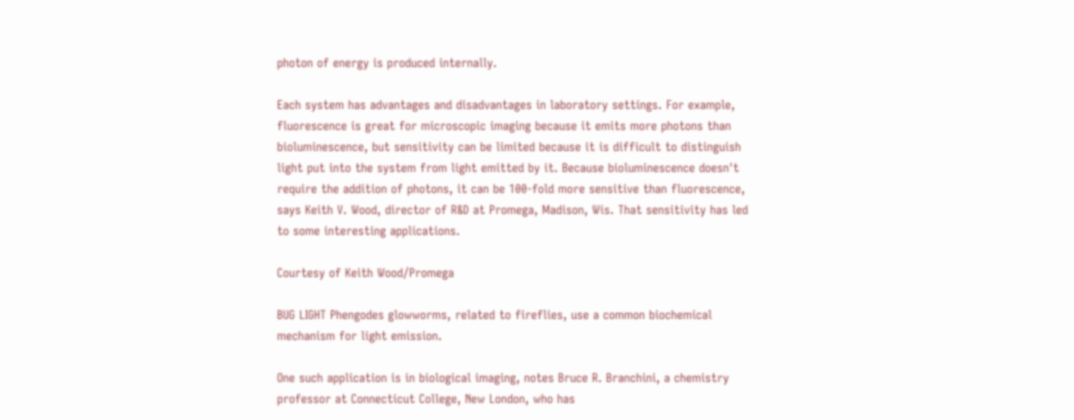photon of energy is produced internally.

Each system has advantages and disadvantages in laboratory settings. For example, fluorescence is great for microscopic imaging because it emits more photons than bioluminescence, but sensitivity can be limited because it is difficult to distinguish light put into the system from light emitted by it. Because bioluminescence doesn't require the addition of photons, it can be 100-fold more sensitive than fluorescence, says Keith V. Wood, director of R&D at Promega, Madison, Wis. That sensitivity has led to some interesting applications.

Courtesy of Keith Wood/Promega

BUG LIGHT Phengodes glowworms, related to fireflies, use a common biochemical mechanism for light emission.

One such application is in biological imaging, notes Bruce R. Branchini, a chemistry professor at Connecticut College, New London, who has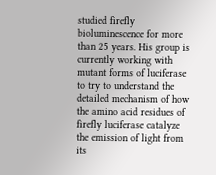studied firefly bioluminescence for more than 25 years. His group is currently working with mutant forms of luciferase to try to understand the detailed mechanism of how the amino acid residues of firefly luciferase catalyze the emission of light from its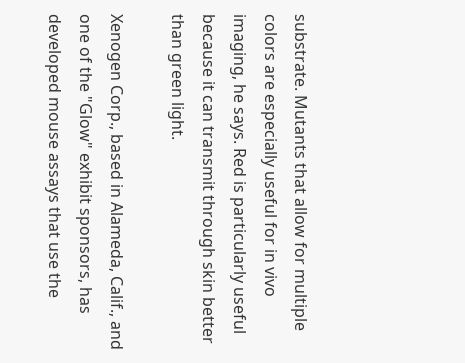substrate. Mutants that allow for multiple colors are especially useful for in vivo imaging, he says. Red is particularly useful because it can transmit through skin better than green light.

Xenogen Corp., based in Alameda, Calif., and one of the "Glow" exhibit sponsors, has developed mouse assays that use the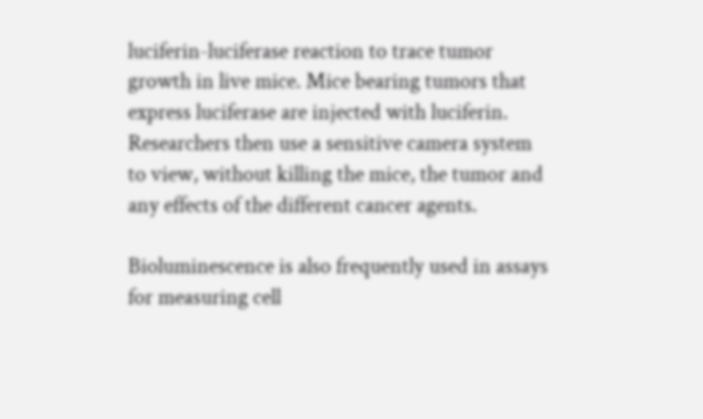luciferin-luciferase reaction to trace tumor growth in live mice. Mice bearing tumors that express luciferase are injected with luciferin. Researchers then use a sensitive camera system to view, without killing the mice, the tumor and any effects of the different cancer agents.

Bioluminescence is also frequently used in assays for measuring cell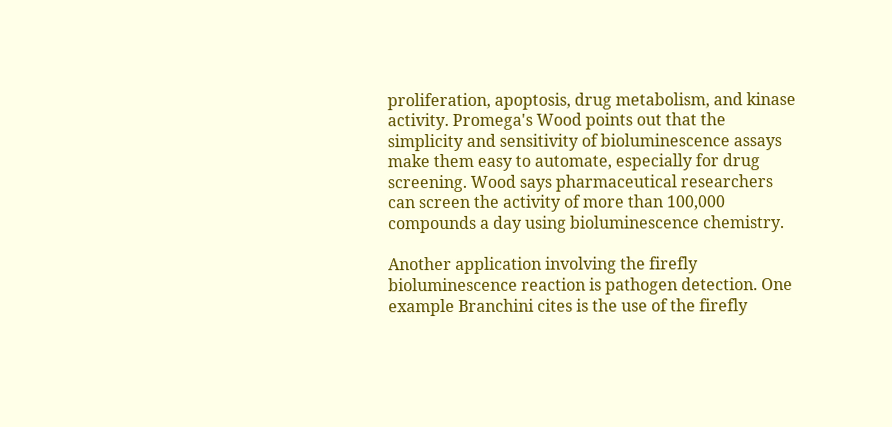proliferation, apoptosis, drug metabolism, and kinase activity. Promega's Wood points out that the simplicity and sensitivity of bioluminescence assays make them easy to automate, especially for drug screening. Wood says pharmaceutical researchers can screen the activity of more than 100,000 compounds a day using bioluminescence chemistry.

Another application involving the firefly bioluminescence reaction is pathogen detection. One example Branchini cites is the use of the firefly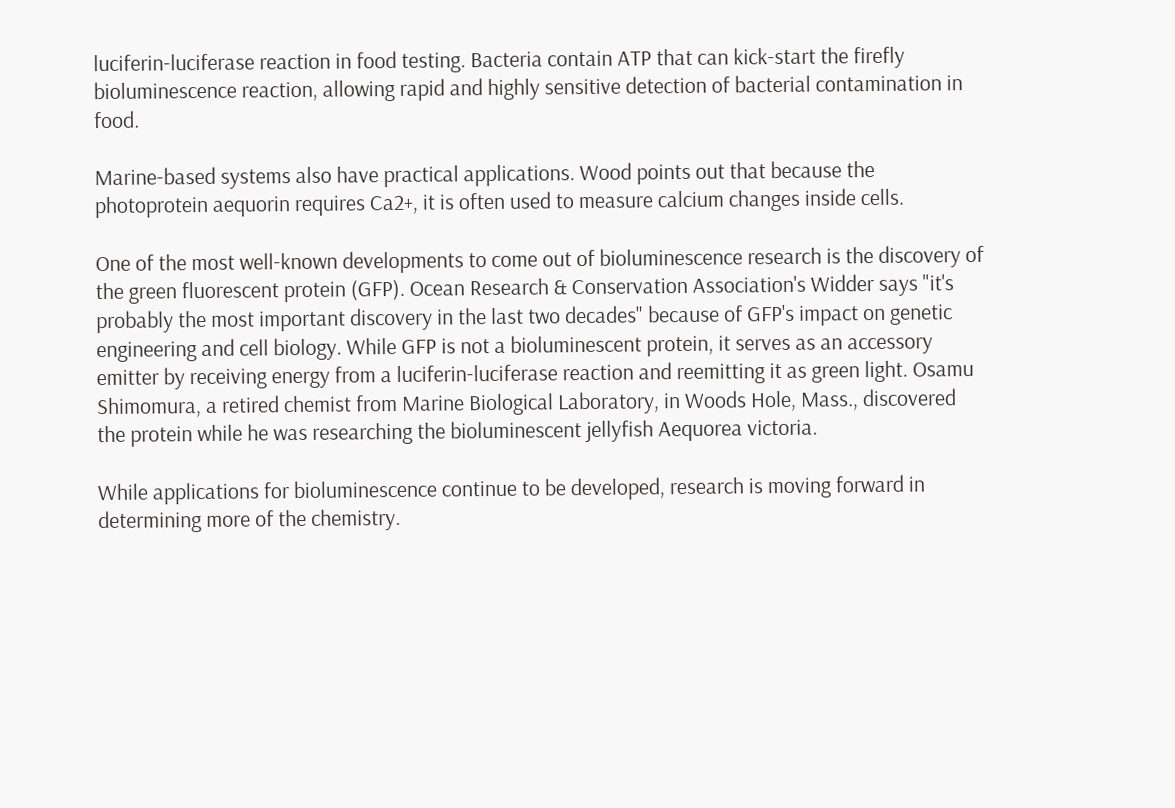luciferin-luciferase reaction in food testing. Bacteria contain ATP that can kick-start the firefly bioluminescence reaction, allowing rapid and highly sensitive detection of bacterial contamination in food.

Marine-based systems also have practical applications. Wood points out that because the photoprotein aequorin requires Ca2+, it is often used to measure calcium changes inside cells.

One of the most well-known developments to come out of bioluminescence research is the discovery of the green fluorescent protein (GFP). Ocean Research & Conservation Association's Widder says "it's probably the most important discovery in the last two decades" because of GFP's impact on genetic engineering and cell biology. While GFP is not a bioluminescent protein, it serves as an accessory emitter by receiving energy from a luciferin-luciferase reaction and reemitting it as green light. Osamu Shimomura, a retired chemist from Marine Biological Laboratory, in Woods Hole, Mass., discovered the protein while he was researching the bioluminescent jellyfish Aequorea victoria.

While applications for bioluminescence continue to be developed, research is moving forward in determining more of the chemistry.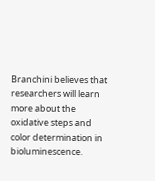Branchini believes that researchers will learn more about the oxidative steps and color determination in bioluminescence.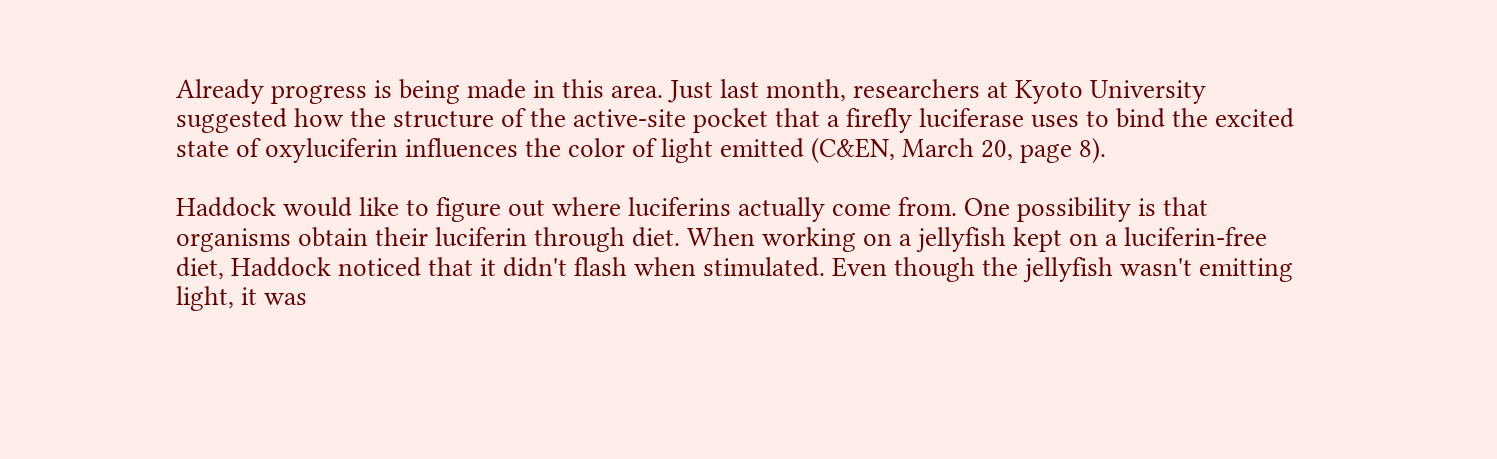Already progress is being made in this area. Just last month, researchers at Kyoto University suggested how the structure of the active-site pocket that a firefly luciferase uses to bind the excited state of oxyluciferin influences the color of light emitted (C&EN, March 20, page 8).

Haddock would like to figure out where luciferins actually come from. One possibility is that organisms obtain their luciferin through diet. When working on a jellyfish kept on a luciferin-free diet, Haddock noticed that it didn't flash when stimulated. Even though the jellyfish wasn't emitting light, it was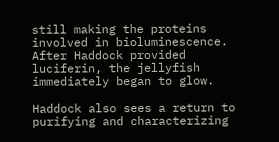still making the proteins involved in bioluminescence. After Haddock provided luciferin, the jellyfish immediately began to glow.

Haddock also sees a return to purifying and characterizing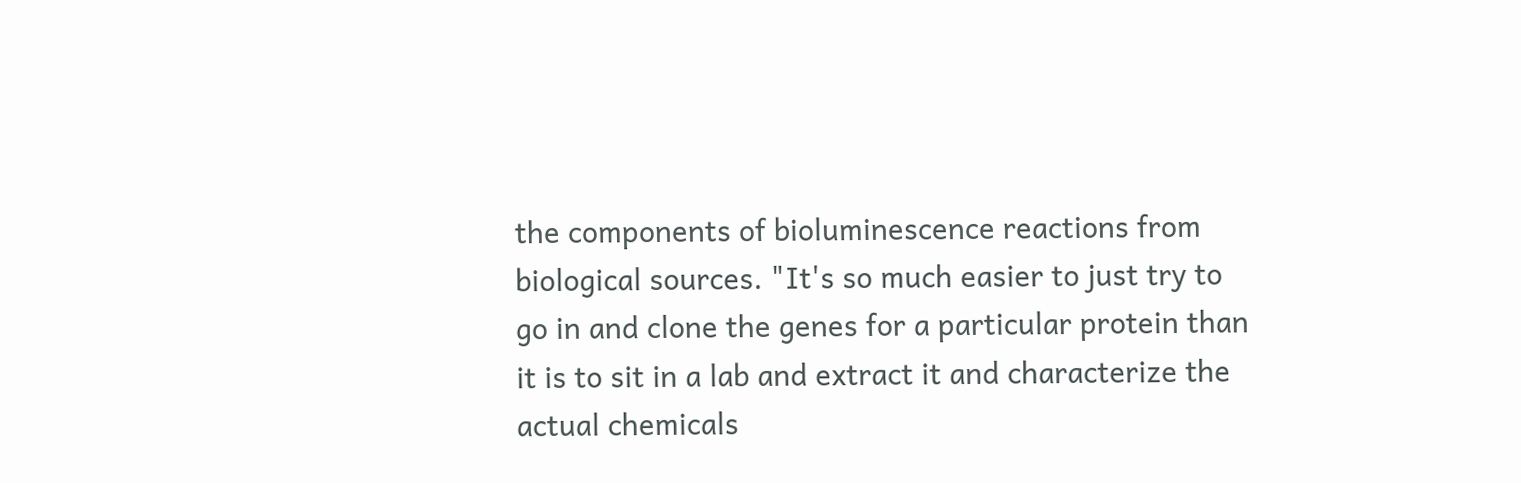the components of bioluminescence reactions from biological sources. "It's so much easier to just try to go in and clone the genes for a particular protein than it is to sit in a lab and extract it and characterize the actual chemicals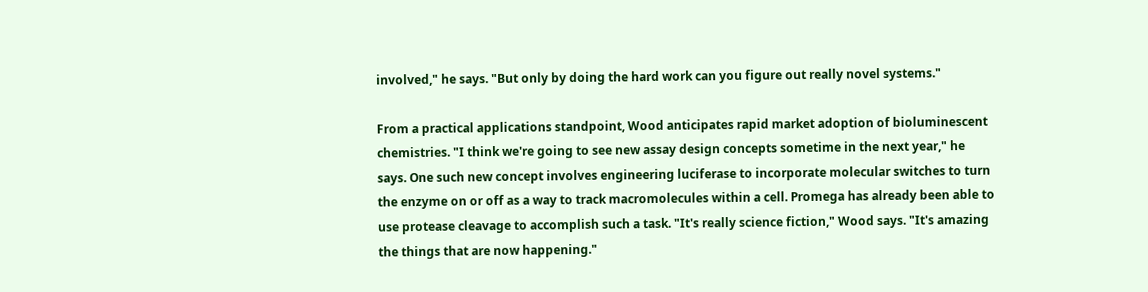involved," he says. "But only by doing the hard work can you figure out really novel systems."

From a practical applications standpoint, Wood anticipates rapid market adoption of bioluminescent chemistries. "I think we're going to see new assay design concepts sometime in the next year," he says. One such new concept involves engineering luciferase to incorporate molecular switches to turn the enzyme on or off as a way to track macromolecules within a cell. Promega has already been able to use protease cleavage to accomplish such a task. "It's really science fiction," Wood says. "It's amazing the things that are now happening."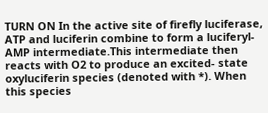TURN ON In the active site of firefly luciferase, ATP and luciferin combine to form a luciferyl-AMP intermediate.This intermediate then reacts with O2 to produce an excited- state oxyluciferin species (denoted with *). When this species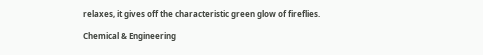relaxes, it gives off the characteristic green glow of fireflies.

Chemical & Engineering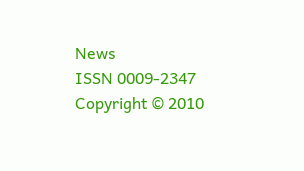News
ISSN 0009-2347
Copyright © 2010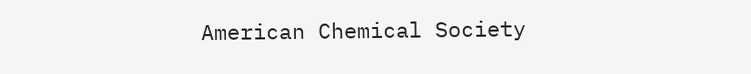American Chemical Society